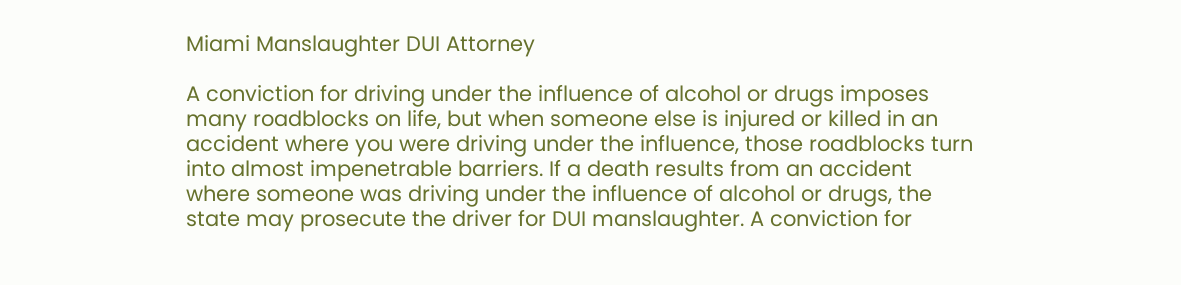Miami Manslaughter DUI Attorney

A conviction for driving under the influence of alcohol or drugs imposes many roadblocks on life, but when someone else is injured or killed in an accident where you were driving under the influence, those roadblocks turn into almost impenetrable barriers. If a death results from an accident where someone was driving under the influence of alcohol or drugs, the state may prosecute the driver for DUI manslaughter. A conviction for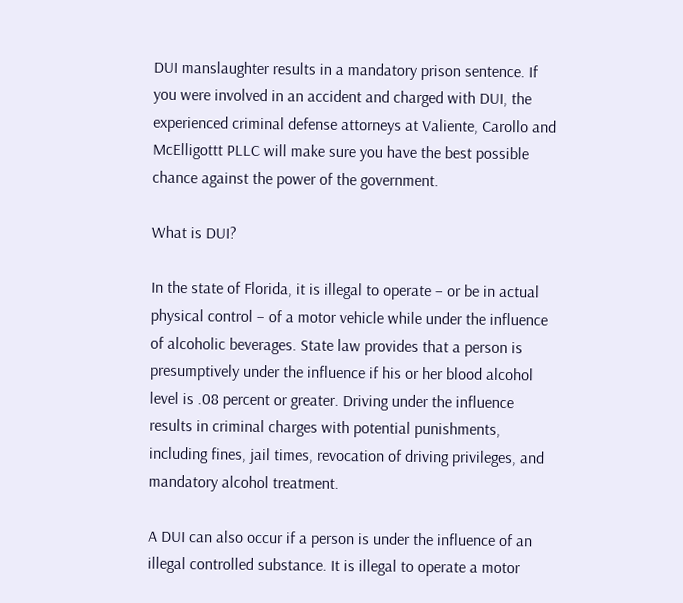DUI manslaughter results in a mandatory prison sentence. If you were involved in an accident and charged with DUI, the experienced criminal defense attorneys at Valiente, Carollo and McElligottt PLLC will make sure you have the best possible chance against the power of the government.

What is DUI?

In the state of Florida, it is illegal to operate – or be in actual physical control – of a motor vehicle while under the influence of alcoholic beverages. State law provides that a person is presumptively under the influence if his or her blood alcohol level is .08 percent or greater. Driving under the influence results in criminal charges with potential punishments, including fines, jail times, revocation of driving privileges, and mandatory alcohol treatment.

A DUI can also occur if a person is under the influence of an illegal controlled substance. It is illegal to operate a motor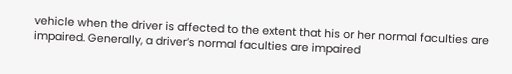vehicle when the driver is affected to the extent that his or her normal faculties are impaired. Generally, a driver’s normal faculties are impaired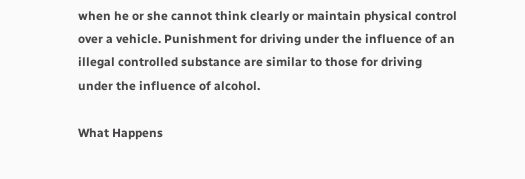when he or she cannot think clearly or maintain physical control over a vehicle. Punishment for driving under the influence of an illegal controlled substance are similar to those for driving under the influence of alcohol.

What Happens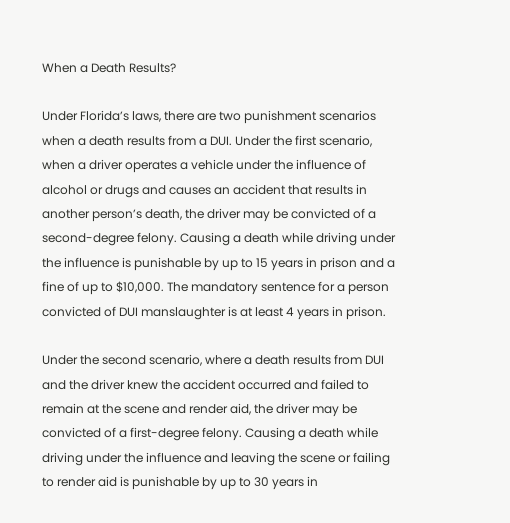When a Death Results?

Under Florida’s laws, there are two punishment scenarios when a death results from a DUI. Under the first scenario, when a driver operates a vehicle under the influence of alcohol or drugs and causes an accident that results in another person’s death, the driver may be convicted of a second-degree felony. Causing a death while driving under the influence is punishable by up to 15 years in prison and a fine of up to $10,000. The mandatory sentence for a person convicted of DUI manslaughter is at least 4 years in prison.

Under the second scenario, where a death results from DUI and the driver knew the accident occurred and failed to remain at the scene and render aid, the driver may be convicted of a first-degree felony. Causing a death while driving under the influence and leaving the scene or failing to render aid is punishable by up to 30 years in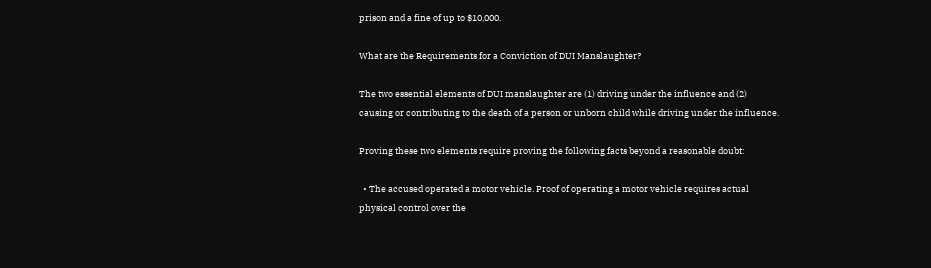prison and a fine of up to $10,000.

What are the Requirements for a Conviction of DUI Manslaughter?

The two essential elements of DUI manslaughter are (1) driving under the influence and (2) causing or contributing to the death of a person or unborn child while driving under the influence.

Proving these two elements require proving the following facts beyond a reasonable doubt:

  • The accused operated a motor vehicle. Proof of operating a motor vehicle requires actual physical control over the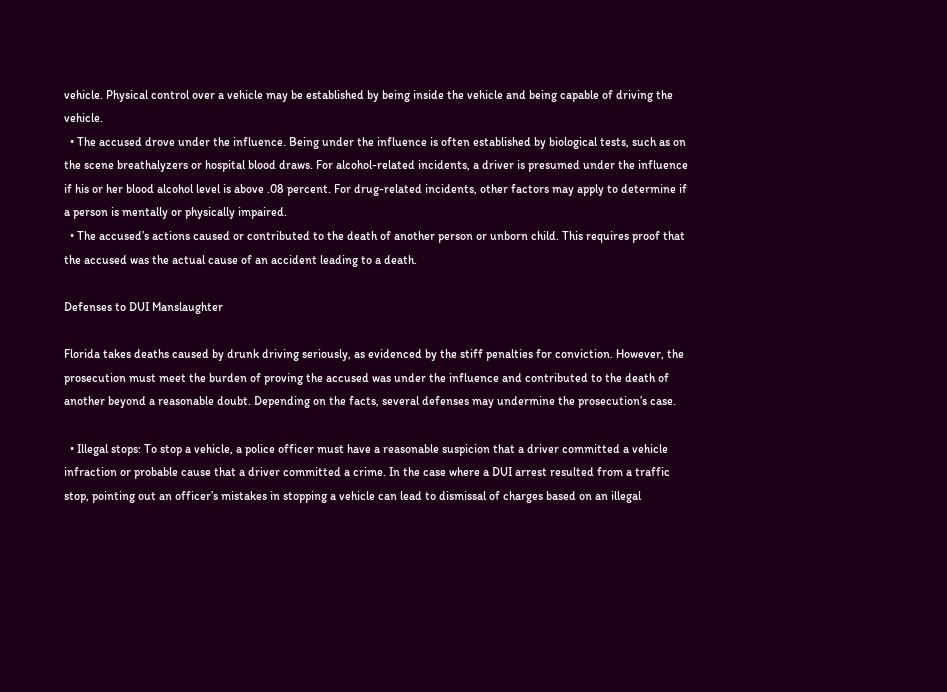vehicle. Physical control over a vehicle may be established by being inside the vehicle and being capable of driving the vehicle.
  • The accused drove under the influence. Being under the influence is often established by biological tests, such as on the scene breathalyzers or hospital blood draws. For alcohol-related incidents, a driver is presumed under the influence if his or her blood alcohol level is above .08 percent. For drug-related incidents, other factors may apply to determine if a person is mentally or physically impaired.
  • The accused’s actions caused or contributed to the death of another person or unborn child. This requires proof that the accused was the actual cause of an accident leading to a death.

Defenses to DUI Manslaughter

Florida takes deaths caused by drunk driving seriously, as evidenced by the stiff penalties for conviction. However, the prosecution must meet the burden of proving the accused was under the influence and contributed to the death of another beyond a reasonable doubt. Depending on the facts, several defenses may undermine the prosecution’s case.

  • Illegal stops: To stop a vehicle, a police officer must have a reasonable suspicion that a driver committed a vehicle infraction or probable cause that a driver committed a crime. In the case where a DUI arrest resulted from a traffic stop, pointing out an officer’s mistakes in stopping a vehicle can lead to dismissal of charges based on an illegal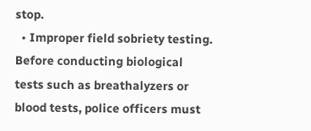stop.
  • Improper field sobriety testing. Before conducting biological tests such as breathalyzers or blood tests, police officers must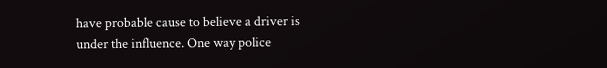have probable cause to believe a driver is under the influence. One way police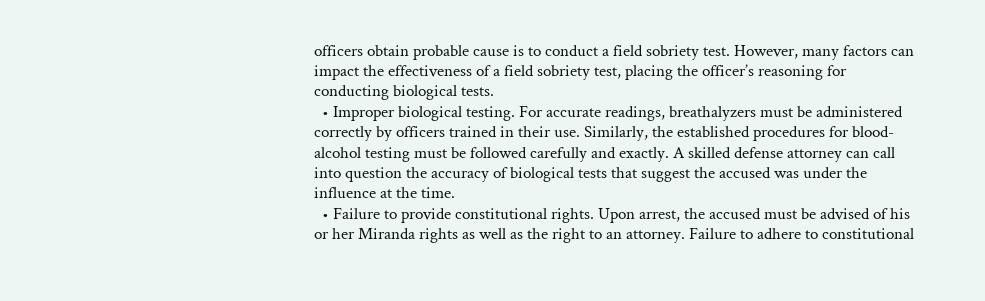officers obtain probable cause is to conduct a field sobriety test. However, many factors can impact the effectiveness of a field sobriety test, placing the officer’s reasoning for conducting biological tests.
  • Improper biological testing. For accurate readings, breathalyzers must be administered correctly by officers trained in their use. Similarly, the established procedures for blood-alcohol testing must be followed carefully and exactly. A skilled defense attorney can call into question the accuracy of biological tests that suggest the accused was under the influence at the time.
  • Failure to provide constitutional rights. Upon arrest, the accused must be advised of his or her Miranda rights as well as the right to an attorney. Failure to adhere to constitutional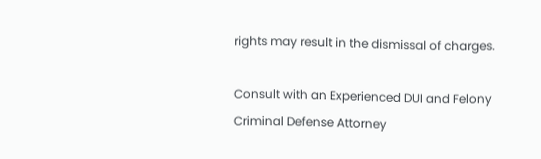rights may result in the dismissal of charges.

Consult with an Experienced DUI and Felony Criminal Defense Attorney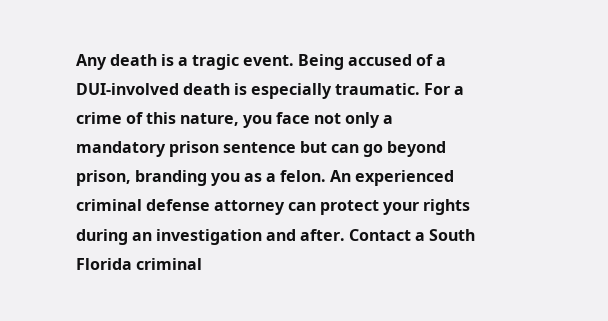Any death is a tragic event. Being accused of a DUI-involved death is especially traumatic. For a crime of this nature, you face not only a mandatory prison sentence but can go beyond prison, branding you as a felon. An experienced criminal defense attorney can protect your rights during an investigation and after. Contact a South Florida criminal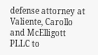defense attorney at Valiente, Carollo and McElligott PLLC to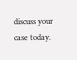discuss your case today.